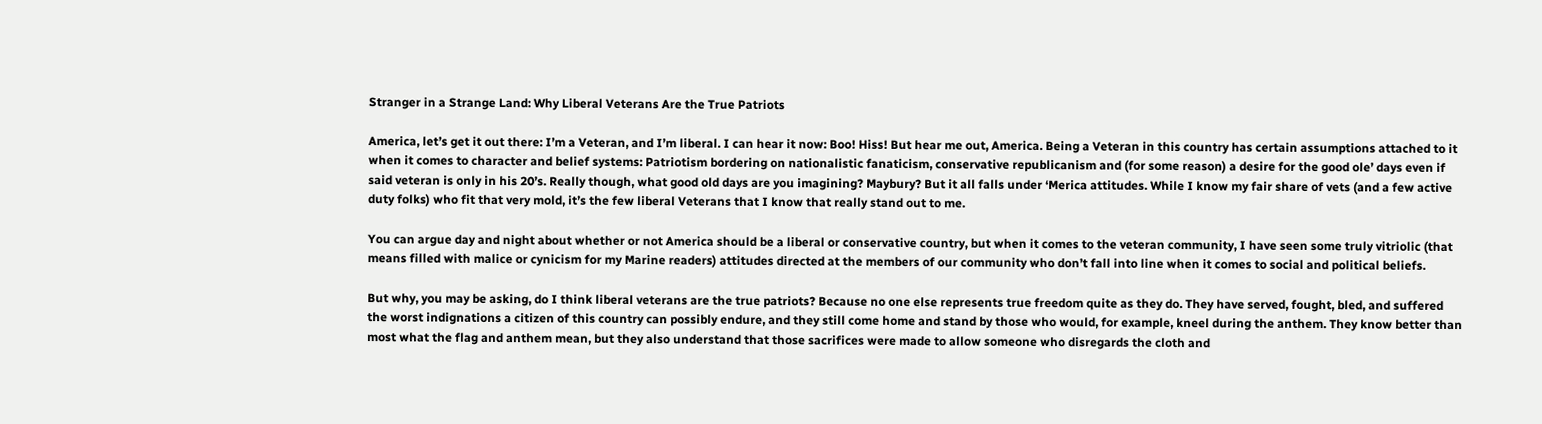Stranger in a Strange Land: Why Liberal Veterans Are the True Patriots

America, let’s get it out there: I’m a Veteran, and I’m liberal. I can hear it now: Boo! Hiss! But hear me out, America. Being a Veteran in this country has certain assumptions attached to it when it comes to character and belief systems: Patriotism bordering on nationalistic fanaticism, conservative republicanism and (for some reason) a desire for the good ole’ days even if said veteran is only in his 20’s. Really though, what good old days are you imagining? Maybury? But it all falls under ‘Merica attitudes. While I know my fair share of vets (and a few active duty folks) who fit that very mold, it’s the few liberal Veterans that I know that really stand out to me.

You can argue day and night about whether or not America should be a liberal or conservative country, but when it comes to the veteran community, I have seen some truly vitriolic (that means filled with malice or cynicism for my Marine readers) attitudes directed at the members of our community who don’t fall into line when it comes to social and political beliefs.

But why, you may be asking, do I think liberal veterans are the true patriots? Because no one else represents true freedom quite as they do. They have served, fought, bled, and suffered the worst indignations a citizen of this country can possibly endure, and they still come home and stand by those who would, for example, kneel during the anthem. They know better than most what the flag and anthem mean, but they also understand that those sacrifices were made to allow someone who disregards the cloth and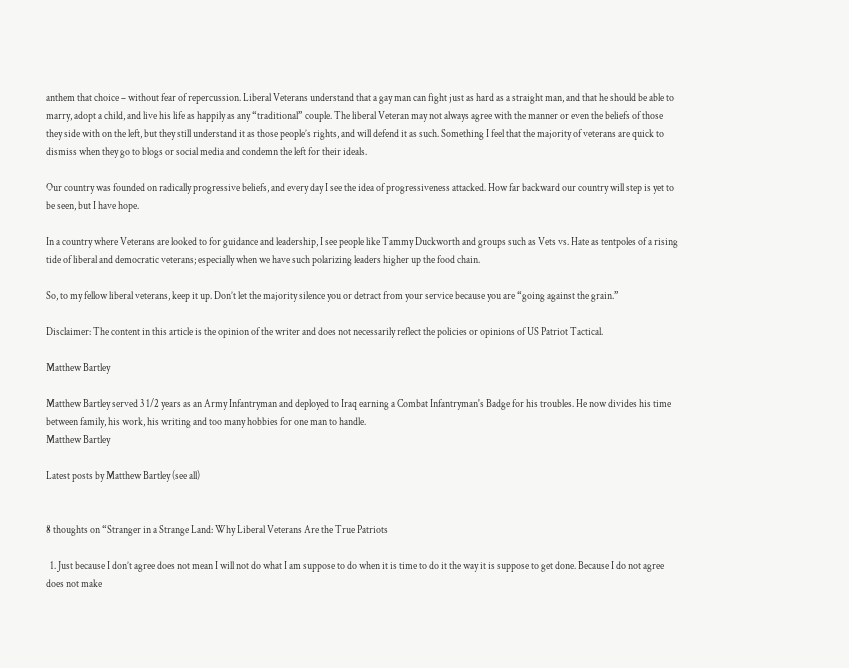anthem that choice – without fear of repercussion. Liberal Veterans understand that a gay man can fight just as hard as a straight man, and that he should be able to marry, adopt a child, and live his life as happily as any “traditional” couple. The liberal Veteran may not always agree with the manner or even the beliefs of those they side with on the left, but they still understand it as those people’s rights, and will defend it as such. Something I feel that the majority of veterans are quick to dismiss when they go to blogs or social media and condemn the left for their ideals.

Our country was founded on radically progressive beliefs, and every day I see the idea of progressiveness attacked. How far backward our country will step is yet to be seen, but I have hope.

In a country where Veterans are looked to for guidance and leadership, I see people like Tammy Duckworth and groups such as Vets vs. Hate as tentpoles of a rising tide of liberal and democratic veterans; especially when we have such polarizing leaders higher up the food chain.

So, to my fellow liberal veterans, keep it up. Don’t let the majority silence you or detract from your service because you are “going against the grain.”

Disclaimer: The content in this article is the opinion of the writer and does not necessarily reflect the policies or opinions of US Patriot Tactical.

Matthew Bartley

Matthew Bartley served 3 1/2 years as an Army Infantryman and deployed to Iraq earning a Combat Infantryman's Badge for his troubles. He now divides his time between family, his work, his writing and too many hobbies for one man to handle.
Matthew Bartley

Latest posts by Matthew Bartley (see all)


8 thoughts on “Stranger in a Strange Land: Why Liberal Veterans Are the True Patriots

  1. Just because I don’t agree does not mean I will not do what I am suppose to do when it is time to do it the way it is suppose to get done. Because I do not agree does not make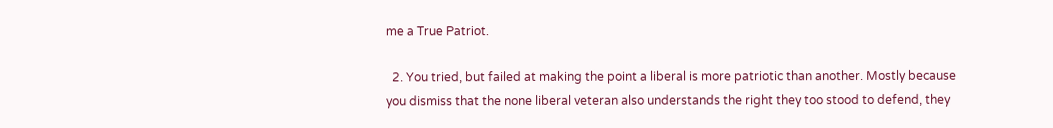me a True Patriot.

  2. You tried, but failed at making the point a liberal is more patriotic than another. Mostly because you dismiss that the none liberal veteran also understands the right they too stood to defend, they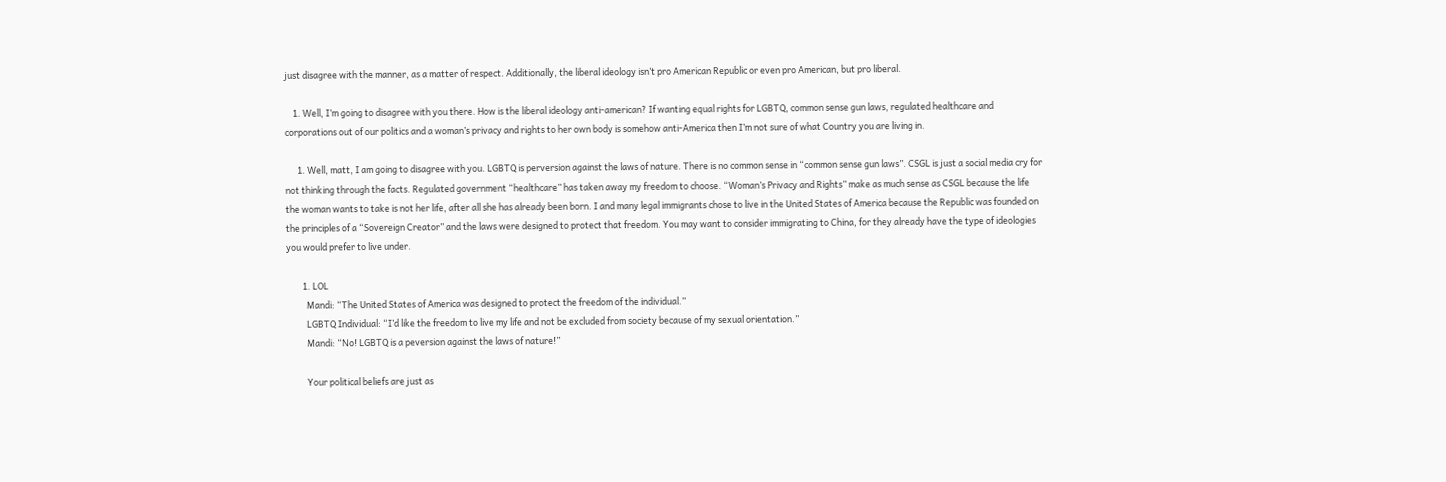just disagree with the manner, as a matter of respect. Additionally, the liberal ideology isn’t pro American Republic or even pro American, but pro liberal.

    1. Well, I’m going to disagree with you there. How is the liberal ideology anti-american? If wanting equal rights for LGBTQ, common sense gun laws, regulated healthcare and corporations out of our politics and a woman’s privacy and rights to her own body is somehow anti-America then I’m not sure of what Country you are living in.

      1. Well, matt, I am going to disagree with you. LGBTQ is perversion against the laws of nature. There is no common sense in “common sense gun laws”. CSGL is just a social media cry for not thinking through the facts. Regulated government “healthcare” has taken away my freedom to choose. “Woman’s Privacy and Rights” make as much sense as CSGL because the life the woman wants to take is not her life, after all she has already been born. I and many legal immigrants chose to live in the United States of America because the Republic was founded on the principles of a “Sovereign Creator” and the laws were designed to protect that freedom. You may want to consider immigrating to China, for they already have the type of ideologies you would prefer to live under.

        1. LOL
          Mandi: “The United States of America was designed to protect the freedom of the individual.”
          LGBTQ Individual: “I’d like the freedom to live my life and not be excluded from society because of my sexual orientation.”
          Mandi: “No! LGBTQ is a peversion against the laws of nature!”

          Your political beliefs are just as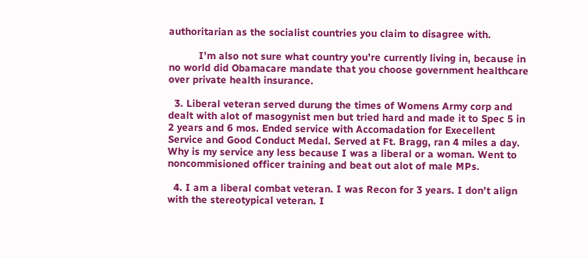authoritarian as the socialist countries you claim to disagree with.

          I’m also not sure what country you’re currently living in, because in no world did Obamacare mandate that you choose government healthcare over private health insurance.

  3. Liberal veteran served durung the times of Womens Army corp and dealt with alot of masogynist men but tried hard and made it to Spec 5 in 2 years and 6 mos. Ended service with Accomadation for Execellent Service and Good Conduct Medal. Served at Ft. Bragg, ran 4 miles a day. Why is my service any less because I was a liberal or a woman. Went to noncommisioned officer training and beat out alot of male MPs.

  4. I am a liberal combat veteran. I was Recon for 3 years. I don’t align with the stereotypical veteran. I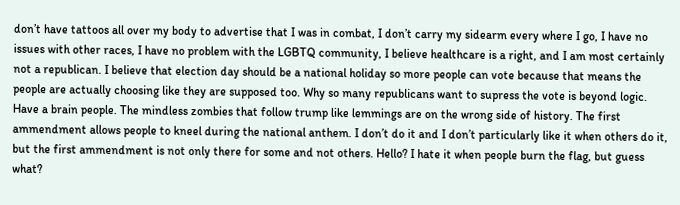don’t have tattoos all over my body to advertise that I was in combat, I don’t carry my sidearm every where I go, I have no issues with other races, I have no problem with the LGBTQ community, I believe healthcare is a right, and I am most certainly not a republican. I believe that election day should be a national holiday so more people can vote because that means the people are actually choosing like they are supposed too. Why so many republicans want to supress the vote is beyond logic. Have a brain people. The mindless zombies that follow trump like lemmings are on the wrong side of history. The first ammendment allows people to kneel during the national anthem. I don’t do it and I don’t particularly like it when others do it, but the first ammendment is not only there for some and not others. Hello? I hate it when people burn the flag, but guess what?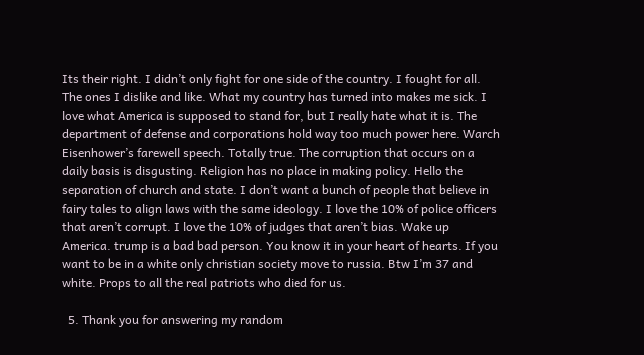Its their right. I didn’t only fight for one side of the country. I fought for all. The ones I dislike and like. What my country has turned into makes me sick. I love what America is supposed to stand for, but I really hate what it is. The department of defense and corporations hold way too much power here. Warch Eisenhower’s farewell speech. Totally true. The corruption that occurs on a daily basis is disgusting. Religion has no place in making policy. Hello the separation of church and state. I don’t want a bunch of people that believe in fairy tales to align laws with the same ideology. I love the 10% of police officers that aren’t corrupt. I love the 10% of judges that aren’t bias. Wake up America. trump is a bad bad person. You know it in your heart of hearts. If you want to be in a white only christian society move to russia. Btw I’m 37 and white. Props to all the real patriots who died for us.

  5. Thank you for answering my random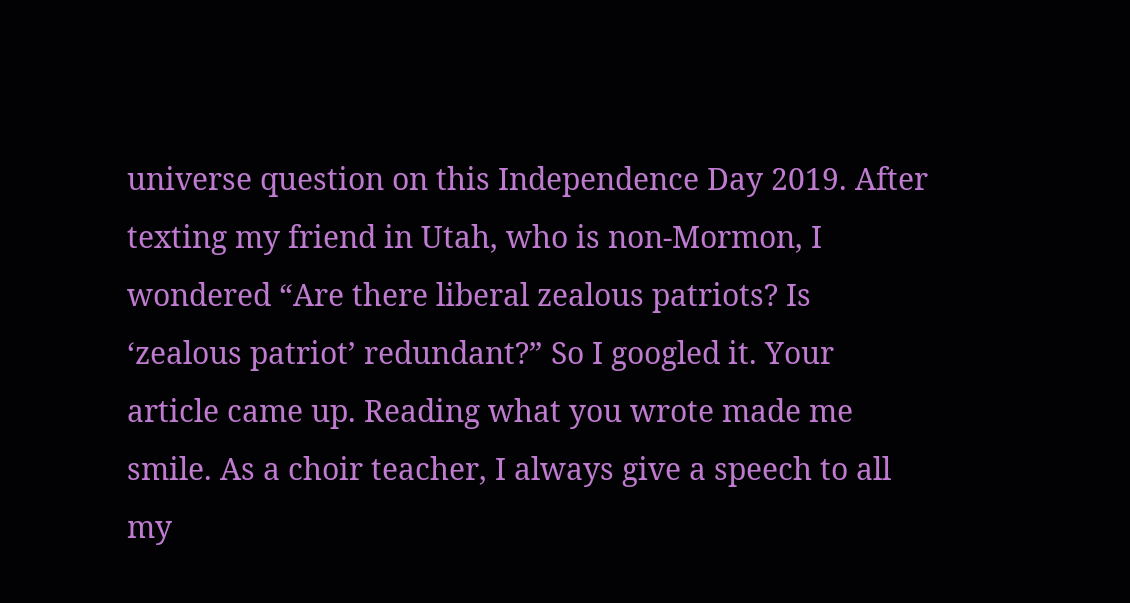universe question on this Independence Day 2019. After texting my friend in Utah, who is non-Mormon, I wondered “Are there liberal zealous patriots? Is ‘zealous patriot’ redundant?” So I googled it. Your article came up. Reading what you wrote made me smile. As a choir teacher, I always give a speech to all my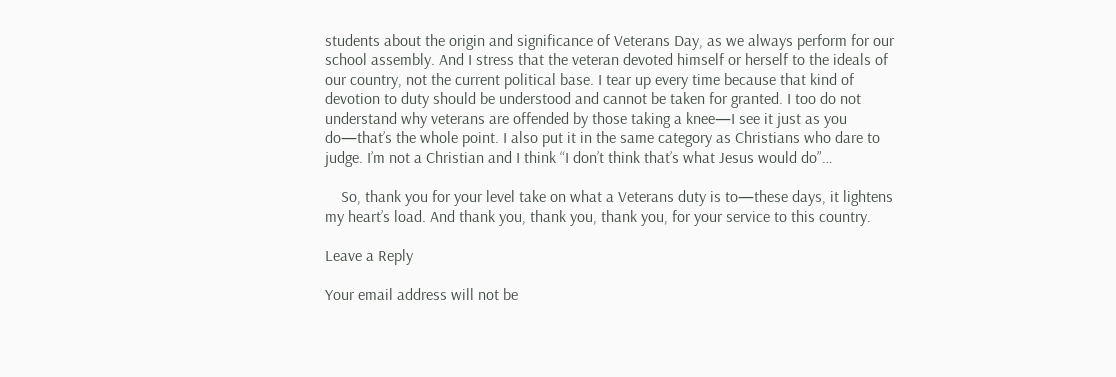students about the origin and significance of Veterans Day, as we always perform for our school assembly. And I stress that the veteran devoted himself or herself to the ideals of our country, not the current political base. I tear up every time because that kind of devotion to duty should be understood and cannot be taken for granted. I too do not understand why veterans are offended by those taking a knee—I see it just as you do—that’s the whole point. I also put it in the same category as Christians who dare to judge. I’m not a Christian and I think “I don’t think that’s what Jesus would do”…

    So, thank you for your level take on what a Veterans duty is to—these days, it lightens my heart’s load. And thank you, thank you, thank you, for your service to this country.

Leave a Reply

Your email address will not be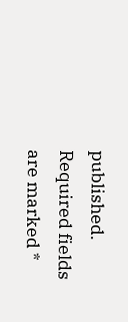published. Required fields are marked *